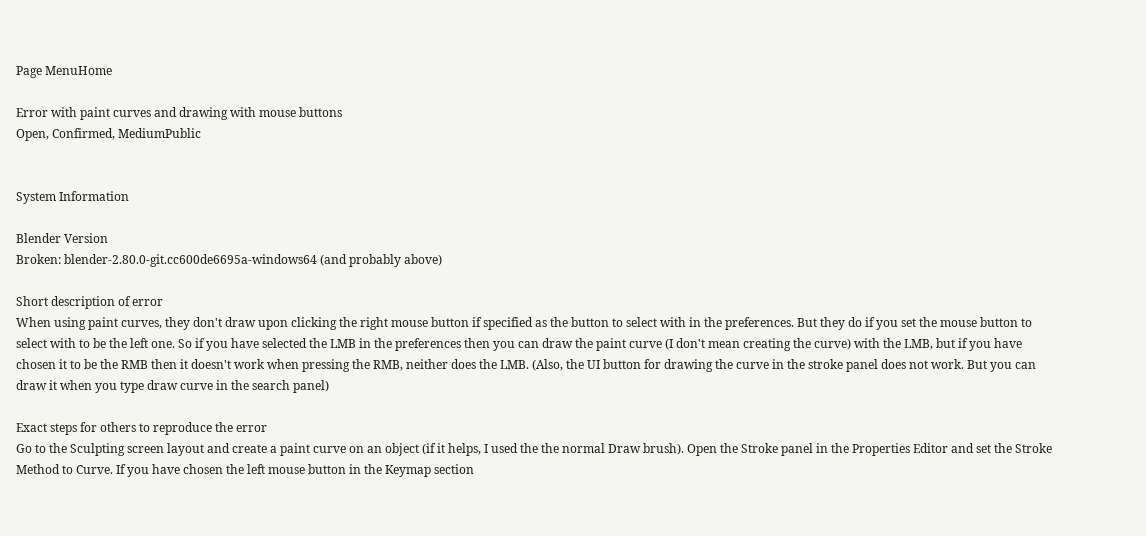Page MenuHome

Error with paint curves and drawing with mouse buttons
Open, Confirmed, MediumPublic


System Information

Blender Version
Broken: blender-2.80.0-git.cc600de6695a-windows64 (and probably above)

Short description of error
When using paint curves, they don't draw upon clicking the right mouse button if specified as the button to select with in the preferences. But they do if you set the mouse button to select with to be the left one. So if you have selected the LMB in the preferences then you can draw the paint curve (I don't mean creating the curve) with the LMB, but if you have chosen it to be the RMB then it doesn't work when pressing the RMB, neither does the LMB. (Also, the UI button for drawing the curve in the stroke panel does not work. But you can draw it when you type draw curve in the search panel)

Exact steps for others to reproduce the error
Go to the Sculpting screen layout and create a paint curve on an object (if it helps, I used the the normal Draw brush). Open the Stroke panel in the Properties Editor and set the Stroke Method to Curve. If you have chosen the left mouse button in the Keymap section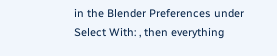in the Blender Preferences under Select With: , then everything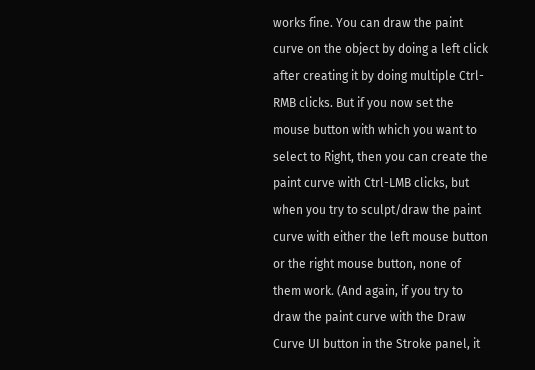works fine. You can draw the paint curve on the object by doing a left click after creating it by doing multiple Ctrl-RMB clicks. But if you now set the mouse button with which you want to select to Right, then you can create the paint curve with Ctrl-LMB clicks, but when you try to sculpt/draw the paint curve with either the left mouse button or the right mouse button, none of them work. (And again, if you try to draw the paint curve with the Draw Curve UI button in the Stroke panel, it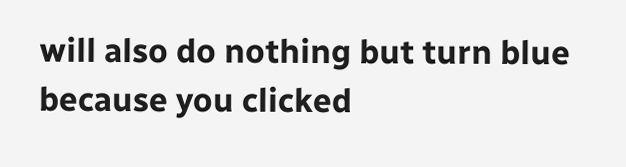will also do nothing but turn blue because you clicked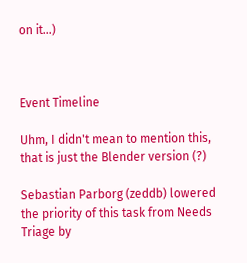on it...)



Event Timeline

Uhm, I didn't mean to mention this, that is just the Blender version (?)

Sebastian Parborg (zeddb) lowered the priority of this task from Needs Triage by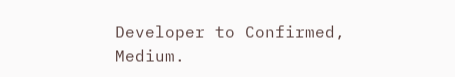Developer to Confirmed, Medium.